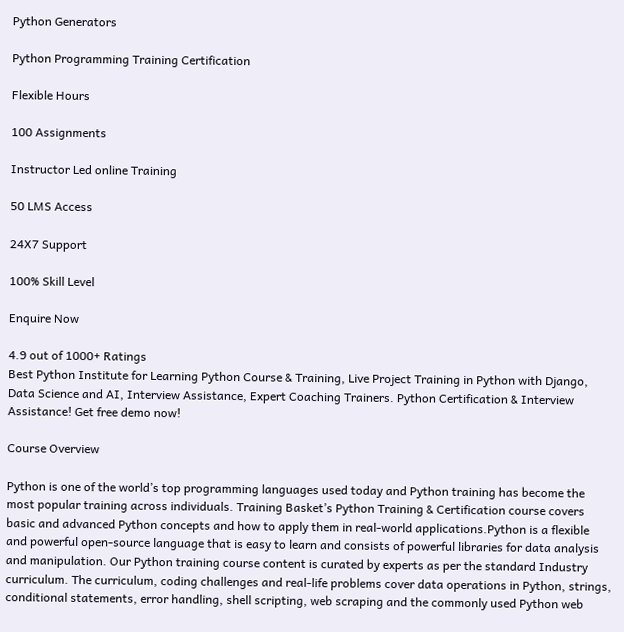Python Generators

Python Programming Training Certification

Flexible Hours

100 Assignments

Instructor Led online Training

50 LMS Access

24X7 Support

100% Skill Level

Enquire Now

4.9 out of 1000+ Ratings
Best Python Institute for Learning Python Course & Training, Live Project Training in Python with Django, Data Science and AI, Interview Assistance, Expert Coaching Trainers. Python Certification & Interview Assistance! Get free demo now!

Course Overview

Python is one of the world’s top programming languages used today and Python training has become the most popular training across individuals. Training Basket’s Python Training & Certification course covers basic and advanced Python concepts and how to apply them in real-world applications.Python is a flexible and powerful open-source language that is easy to learn and consists of powerful libraries for data analysis and manipulation. Our Python training course content is curated by experts as per the standard Industry curriculum. The curriculum, coding challenges and real-life problems cover data operations in Python, strings, conditional statements, error handling, shell scripting, web scraping and the commonly used Python web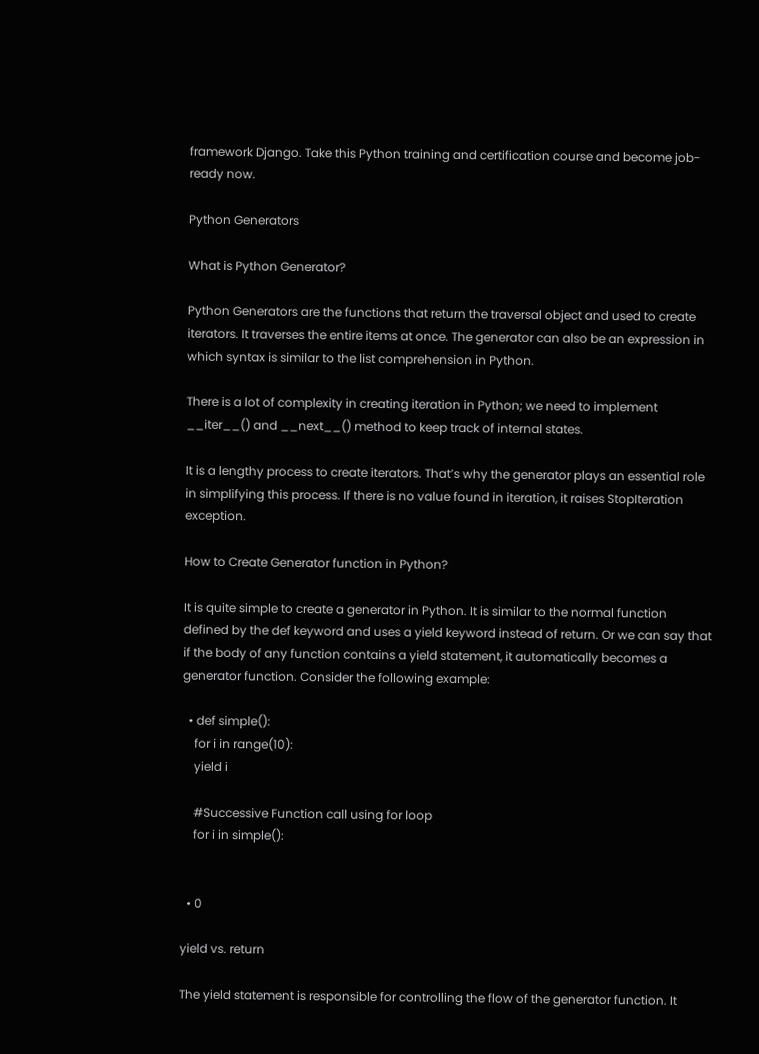framework Django. Take this Python training and certification course and become job-ready now.

Python Generators

What is Python Generator?

Python Generators are the functions that return the traversal object and used to create iterators. It traverses the entire items at once. The generator can also be an expression in which syntax is similar to the list comprehension in Python.

There is a lot of complexity in creating iteration in Python; we need to implement __iter__() and __next__() method to keep track of internal states.

It is a lengthy process to create iterators. That’s why the generator plays an essential role in simplifying this process. If there is no value found in iteration, it raises StopIteration exception.

How to Create Generator function in Python?

It is quite simple to create a generator in Python. It is similar to the normal function defined by the def keyword and uses a yield keyword instead of return. Or we can say that if the body of any function contains a yield statement, it automatically becomes a generator function. Consider the following example:

  • def simple():
    for i in range(10):
    yield i

    #Successive Function call using for loop
    for i in simple():


  • 0

yield vs. return

The yield statement is responsible for controlling the flow of the generator function. It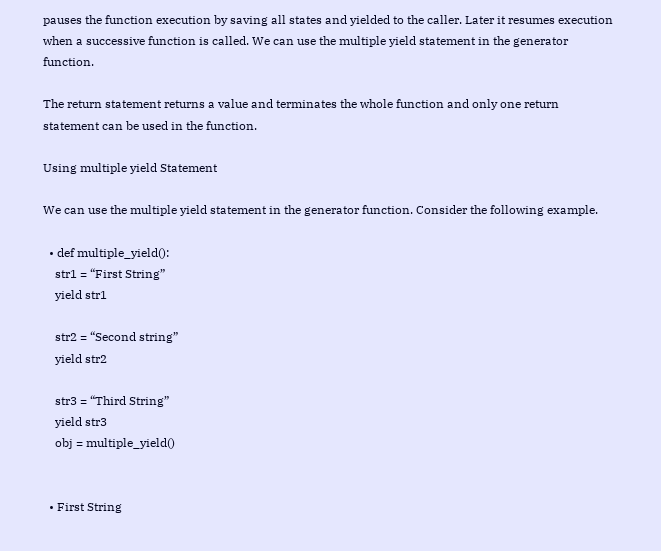pauses the function execution by saving all states and yielded to the caller. Later it resumes execution when a successive function is called. We can use the multiple yield statement in the generator function.

The return statement returns a value and terminates the whole function and only one return statement can be used in the function.

Using multiple yield Statement

We can use the multiple yield statement in the generator function. Consider the following example.

  • def multiple_yield():
    str1 = “First String”
    yield str1

    str2 = “Second string”
    yield str2

    str3 = “Third String”
    yield str3
    obj = multiple_yield()


  • First String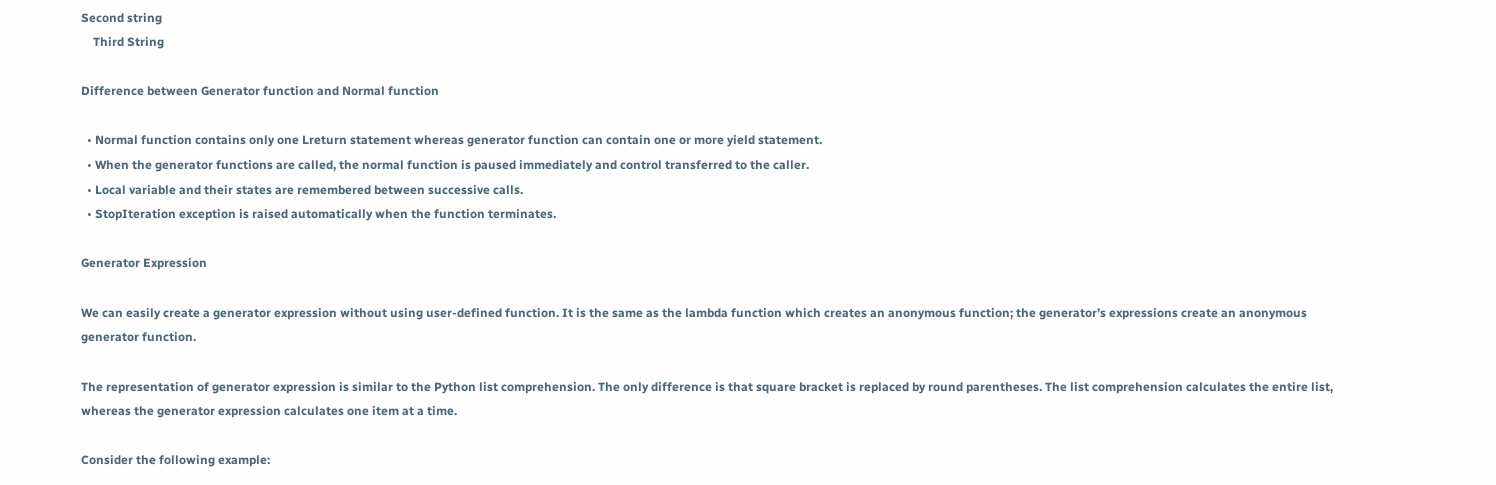Second string
    Third String

Difference between Generator function and Normal function

  • Normal function contains only one Lreturn statement whereas generator function can contain one or more yield statement.
  • When the generator functions are called, the normal function is paused immediately and control transferred to the caller.
  • Local variable and their states are remembered between successive calls.
  • StopIteration exception is raised automatically when the function terminates.

Generator Expression

We can easily create a generator expression without using user-defined function. It is the same as the lambda function which creates an anonymous function; the generator’s expressions create an anonymous generator function.

The representation of generator expression is similar to the Python list comprehension. The only difference is that square bracket is replaced by round parentheses. The list comprehension calculates the entire list, whereas the generator expression calculates one item at a time.

Consider the following example: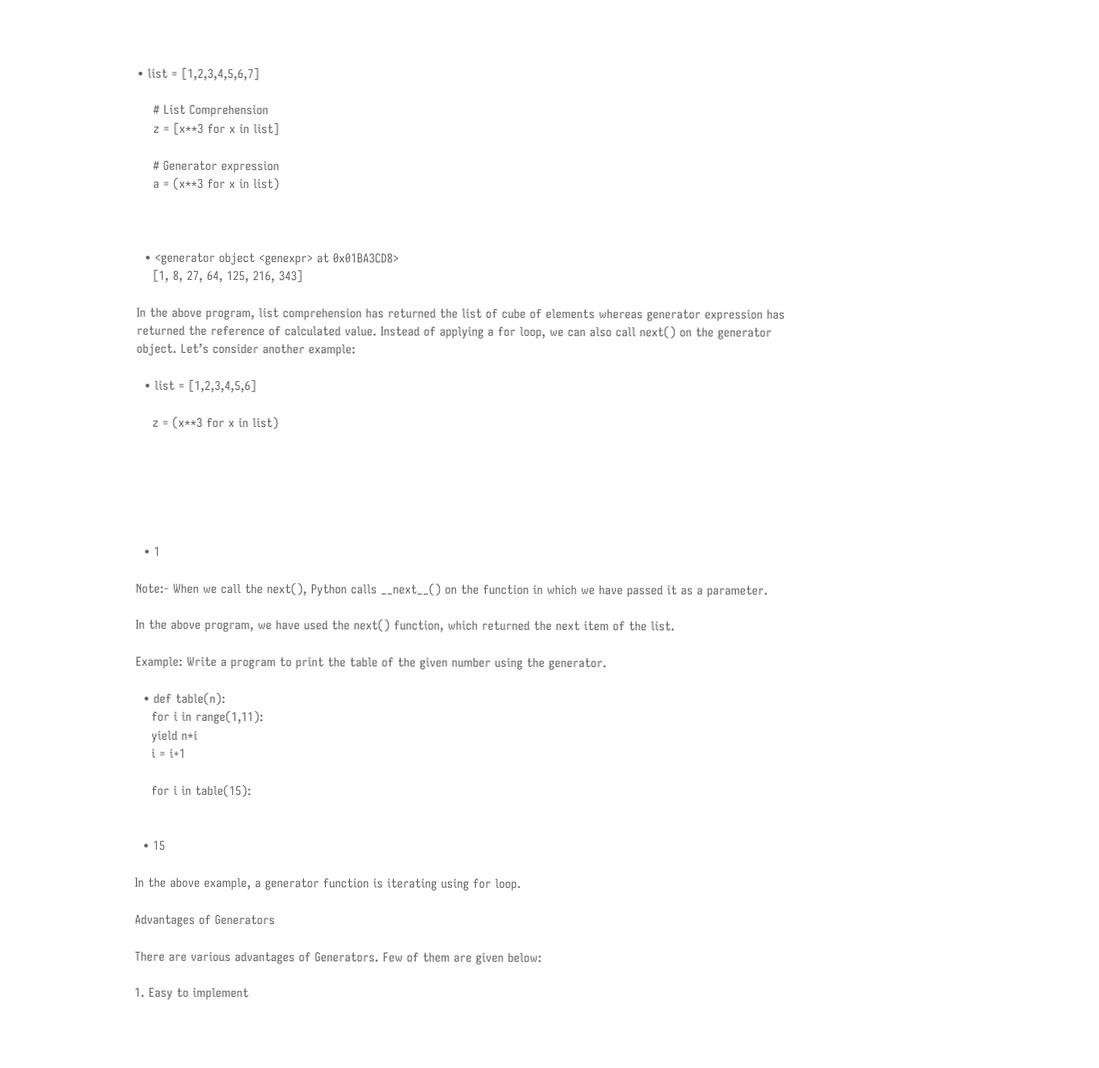• list = [1,2,3,4,5,6,7]

    # List Comprehension
    z = [x**3 for x in list]

    # Generator expression
    a = (x**3 for x in list)



  • <generator object <genexpr> at 0x01BA3CD8>
    [1, 8, 27, 64, 125, 216, 343]

In the above program, list comprehension has returned the list of cube of elements whereas generator expression has returned the reference of calculated value. Instead of applying a for loop, we can also call next() on the generator object. Let’s consider another example:

  • list = [1,2,3,4,5,6]

    z = (x**3 for x in list)






  • 1

Note:- When we call the next(), Python calls __next__() on the function in which we have passed it as a parameter.

In the above program, we have used the next() function, which returned the next item of the list.

Example: Write a program to print the table of the given number using the generator.

  • def table(n):
    for i in range(1,11):
    yield n*i
    i = i+1

    for i in table(15):


  • 15

In the above example, a generator function is iterating using for loop.

Advantages of Generators

There are various advantages of Generators. Few of them are given below:

1. Easy to implement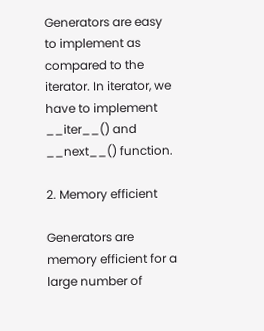Generators are easy to implement as compared to the iterator. In iterator, we have to implement __iter__() and __next__() function.

2. Memory efficient

Generators are memory efficient for a large number of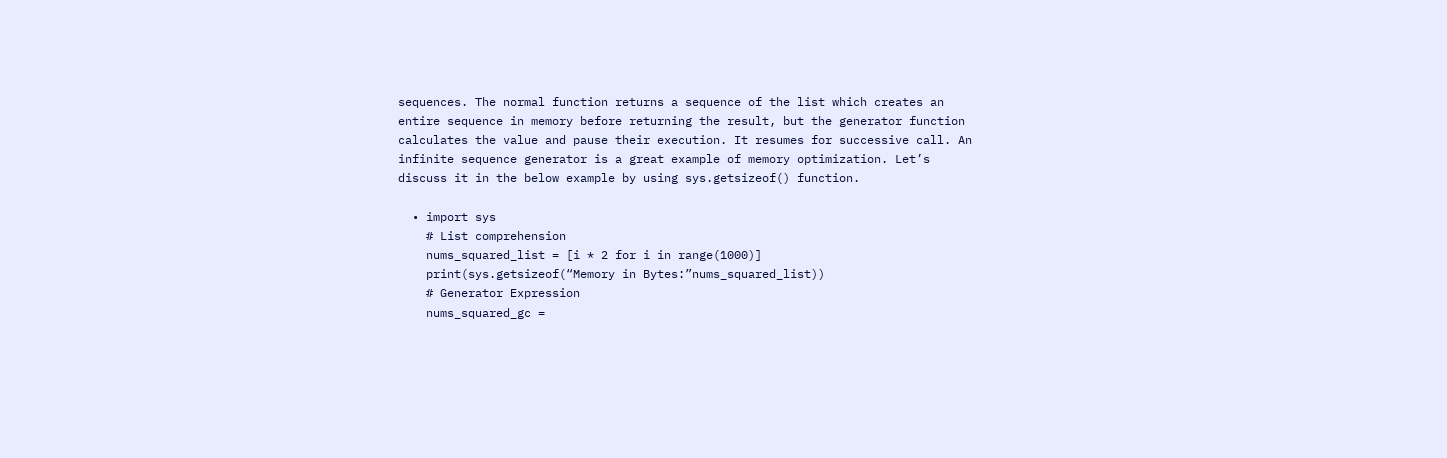sequences. The normal function returns a sequence of the list which creates an entire sequence in memory before returning the result, but the generator function calculates the value and pause their execution. It resumes for successive call. An infinite sequence generator is a great example of memory optimization. Let’s discuss it in the below example by using sys.getsizeof() function.

  • import sys
    # List comprehension
    nums_squared_list = [i * 2 for i in range(1000)]
    print(sys.getsizeof(“Memory in Bytes:”nums_squared_list))
    # Generator Expression
    nums_squared_gc =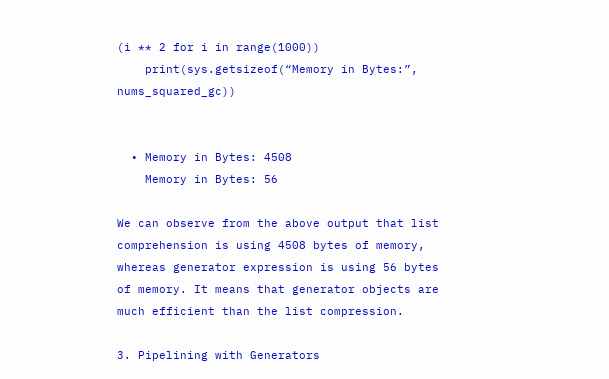(i ** 2 for i in range(1000))
    print(sys.getsizeof(“Memory in Bytes:”, nums_squared_gc))


  • Memory in Bytes: 4508
    Memory in Bytes: 56

We can observe from the above output that list comprehension is using 4508 bytes of memory, whereas generator expression is using 56 bytes of memory. It means that generator objects are much efficient than the list compression.

3. Pipelining with Generators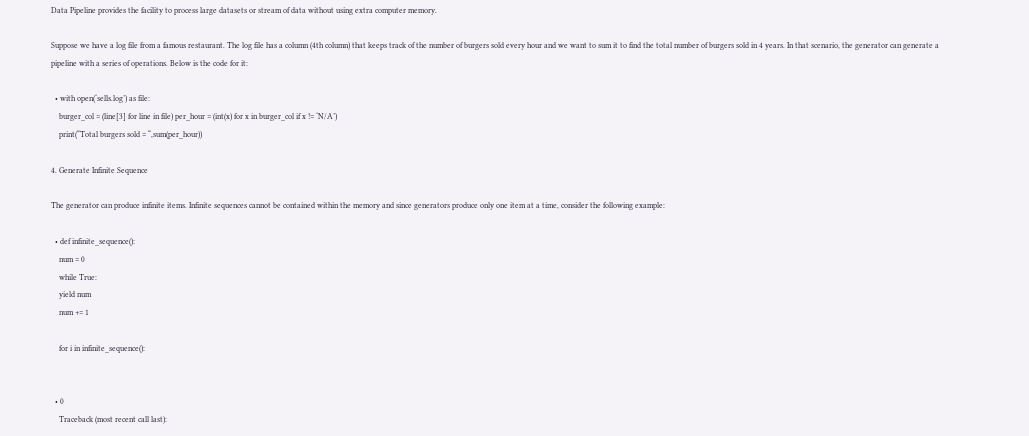Data Pipeline provides the facility to process large datasets or stream of data without using extra computer memory.

Suppose we have a log file from a famous restaurant. The log file has a column (4th column) that keeps track of the number of burgers sold every hour and we want to sum it to find the total number of burgers sold in 4 years. In that scenario, the generator can generate a pipeline with a series of operations. Below is the code for it:

  • with open(‘sells.log’) as file:
    burger_col = (line[3] for line in file) per_hour = (int(x) for x in burger_col if x != ‘N/A’)
    print(“Total burgers sold = “,sum(per_hour))

4. Generate Infinite Sequence

The generator can produce infinite items. Infinite sequences cannot be contained within the memory and since generators produce only one item at a time, consider the following example:

  • def infinite_sequence():
    num = 0
    while True:
    yield num
    num += 1

    for i in infinite_sequence():


  • 0
    Traceback (most recent call last):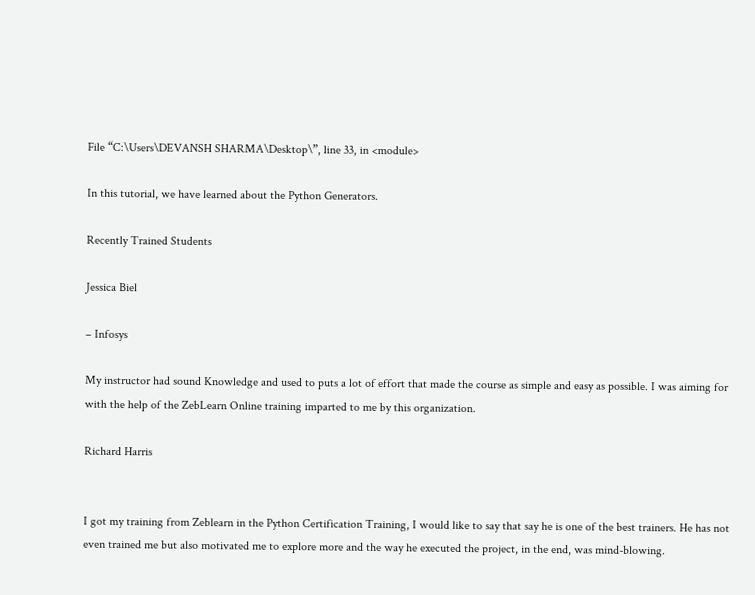File “C:\Users\DEVANSH SHARMA\Desktop\”, line 33, in <module>

In this tutorial, we have learned about the Python Generators.

Recently Trained Students

Jessica Biel

– Infosys

My instructor had sound Knowledge and used to puts a lot of effort that made the course as simple and easy as possible. I was aiming for with the help of the ZebLearn Online training imparted to me by this organization.

Richard Harris


I got my training from Zeblearn in the Python Certification Training, I would like to say that say he is one of the best trainers. He has not even trained me but also motivated me to explore more and the way he executed the project, in the end, was mind-blowing.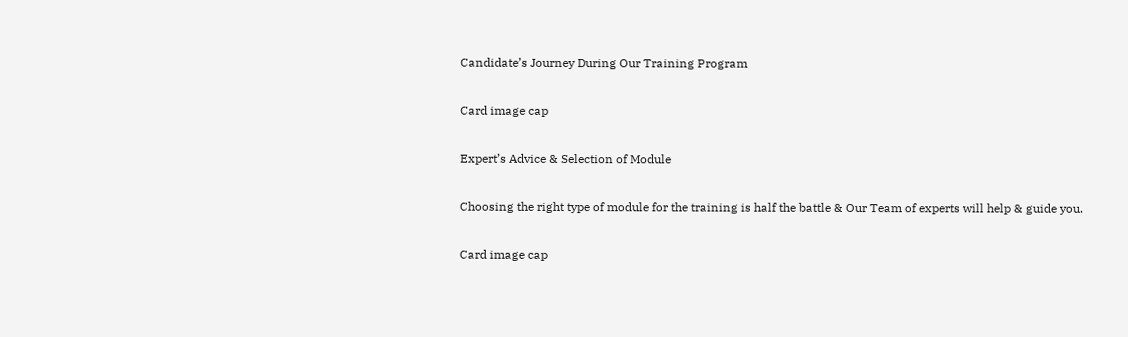Candidate’s Journey During Our Training Program

Card image cap

Expert’s Advice & Selection of Module

Choosing the right type of module for the training is half the battle & Our Team of experts will help & guide you.

Card image cap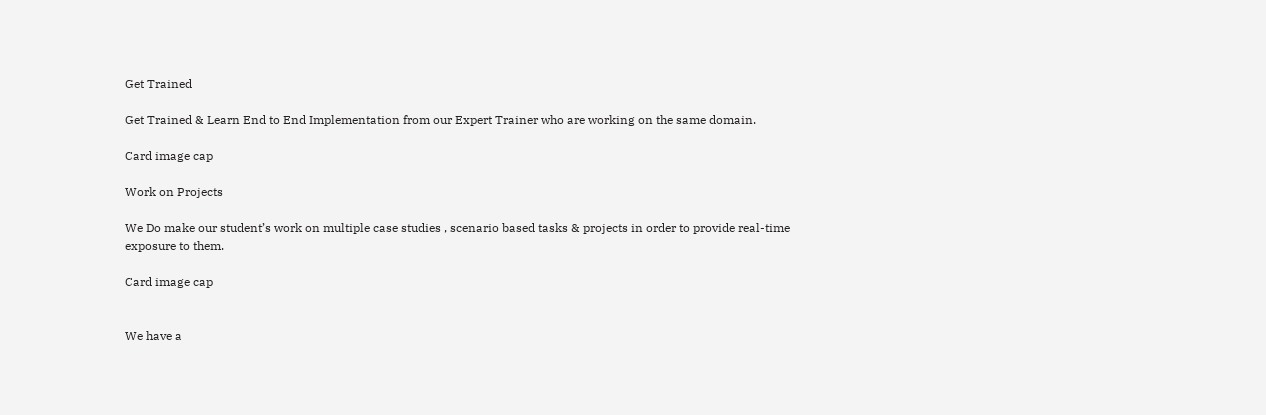Get Trained

Get Trained & Learn End to End Implementation from our Expert Trainer who are working on the same domain.

Card image cap

Work on Projects

We Do make our student’s work on multiple case studies , scenario based tasks & projects in order to provide real-time exposure to them.

Card image cap


We have a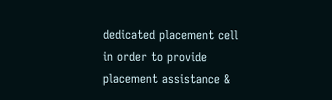dedicated placement cell in order to provide placement assistance &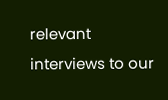relevant interviews to our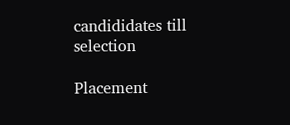candididates till selection

Placement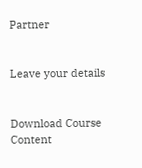Partner


Leave your details


Download Course Content